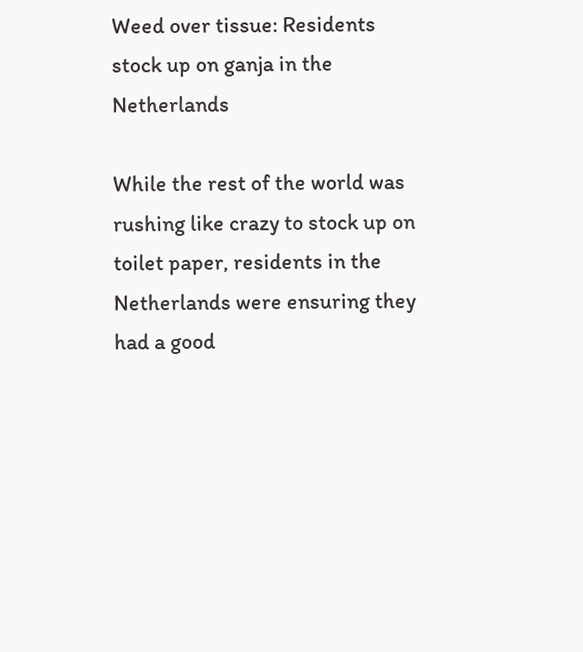Weed over tissue: Residents stock up on ganja in the Netherlands

While the rest of the world was rushing like crazy to stock up on toilet paper, residents in the Netherlands were ensuring they had a good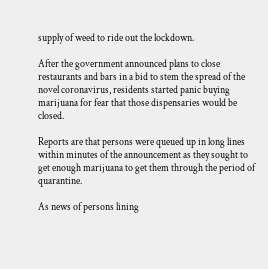supply of weed to ride out the lockdown.

After the government announced plans to close restaurants and bars in a bid to stem the spread of the novel coronavirus, residents started panic buying marijuana for fear that those dispensaries would be closed.

Reports are that persons were queued up in long lines within minutes of the announcement as they sought to get enough marijuana to get them through the period of quarantine.

As news of persons lining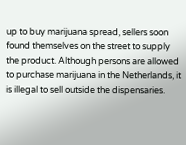up to buy marijuana spread, sellers soon found themselves on the street to supply the product. Although persons are allowed to purchase marijuana in the Netherlands, it is illegal to sell outside the dispensaries.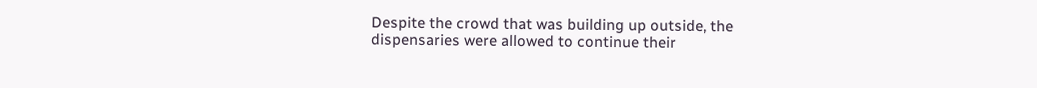Despite the crowd that was building up outside, the dispensaries were allowed to continue their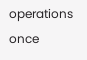operations once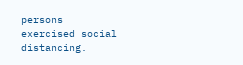persons exercised social distancing.